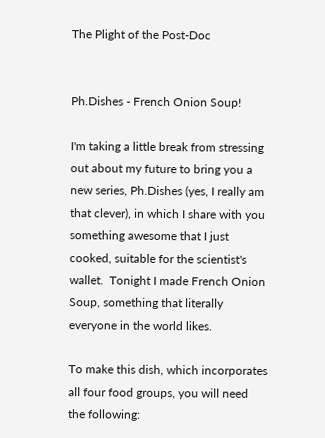The Plight of the Post-Doc


Ph.Dishes - French Onion Soup!

I'm taking a little break from stressing out about my future to bring you a new series, Ph.Dishes (yes, I really am that clever), in which I share with you something awesome that I just cooked, suitable for the scientist's wallet.  Tonight I made French Onion Soup, something that literally everyone in the world likes.

To make this dish, which incorporates all four food groups, you will need the following: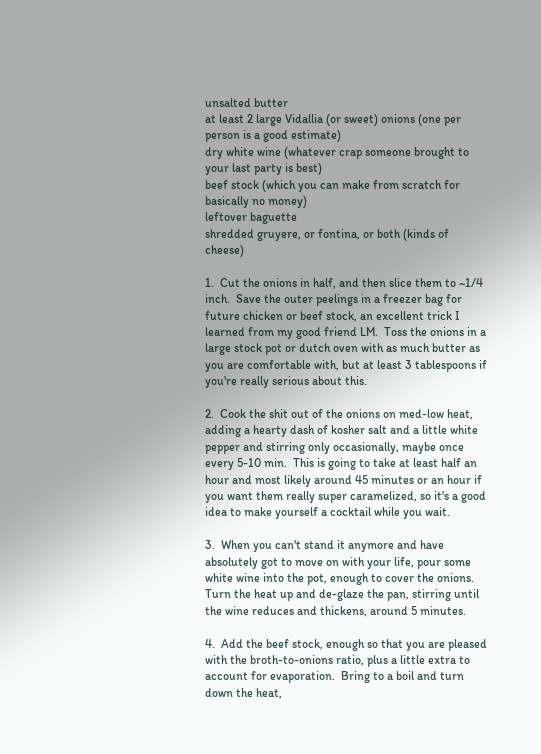unsalted butter
at least 2 large Vidallia (or sweet) onions (one per person is a good estimate)
dry white wine (whatever crap someone brought to your last party is best)
beef stock (which you can make from scratch for basically no money)
leftover baguette
shredded gruyere, or fontina, or both (kinds of cheese)

1.  Cut the onions in half, and then slice them to ~1/4 inch.  Save the outer peelings in a freezer bag for future chicken or beef stock, an excellent trick I learned from my good friend LM.  Toss the onions in a large stock pot or dutch oven with as much butter as you are comfortable with, but at least 3 tablespoons if you're really serious about this.

2.  Cook the shit out of the onions on med-low heat, adding a hearty dash of kosher salt and a little white pepper and stirring only occasionally, maybe once every 5-10 min.  This is going to take at least half an hour and most likely around 45 minutes or an hour if you want them really super caramelized, so it's a good idea to make yourself a cocktail while you wait.

3.  When you can't stand it anymore and have absolutely got to move on with your life, pour some white wine into the pot, enough to cover the onions.  Turn the heat up and de-glaze the pan, stirring until the wine reduces and thickens, around 5 minutes.

4.  Add the beef stock, enough so that you are pleased with the broth-to-onions ratio, plus a little extra to account for evaporation.  Bring to a boil and turn down the heat,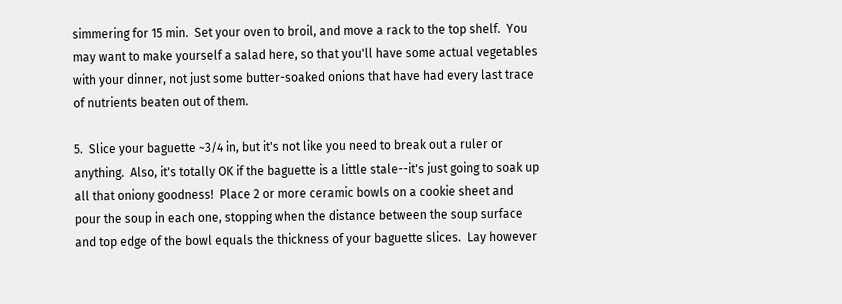simmering for 15 min.  Set your oven to broil, and move a rack to the top shelf.  You may want to make yourself a salad here, so that you'll have some actual vegetables with your dinner, not just some butter-soaked onions that have had every last trace of nutrients beaten out of them.

5.  Slice your baguette ~3/4 in, but it's not like you need to break out a ruler or anything.  Also, it's totally OK if the baguette is a little stale--it's just going to soak up all that oniony goodness!  Place 2 or more ceramic bowls on a cookie sheet and pour the soup in each one, stopping when the distance between the soup surface and top edge of the bowl equals the thickness of your baguette slices.  Lay however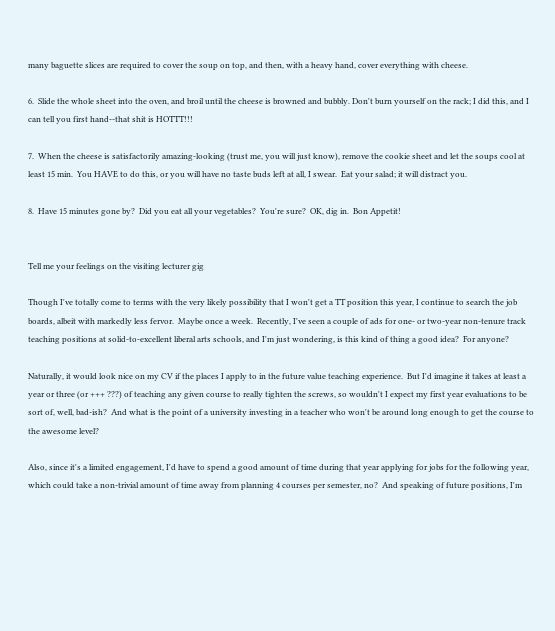many baguette slices are required to cover the soup on top, and then, with a heavy hand, cover everything with cheese.

6.  Slide the whole sheet into the oven, and broil until the cheese is browned and bubbly. Don't burn yourself on the rack; I did this, and I can tell you first hand--that shit is HOTTT!!!

7.  When the cheese is satisfactorily amazing-looking (trust me, you will just know), remove the cookie sheet and let the soups cool at least 15 min.  You HAVE to do this, or you will have no taste buds left at all, I swear.  Eat your salad; it will distract you.

8.  Have 15 minutes gone by?  Did you eat all your vegetables?  You're sure?  OK, dig in.  Bon Appetit!


Tell me your feelings on the visiting lecturer gig

Though I've totally come to terms with the very likely possibility that I won't get a TT position this year, I continue to search the job boards, albeit with markedly less fervor.  Maybe once a week.  Recently, I've seen a couple of ads for one- or two-year non-tenure track teaching positions at solid-to-excellent liberal arts schools, and I'm just wondering, is this kind of thing a good idea?  For anyone?

Naturally, it would look nice on my CV if the places I apply to in the future value teaching experience.  But I'd imagine it takes at least a year or three (or +++ ???) of teaching any given course to really tighten the screws, so wouldn't I expect my first year evaluations to be sort of, well, bad-ish?  And what is the point of a university investing in a teacher who won't be around long enough to get the course to the awesome level?

Also, since it's a limited engagement, I'd have to spend a good amount of time during that year applying for jobs for the following year, which could take a non-trivial amount of time away from planning 4 courses per semester, no?  And speaking of future positions, I'm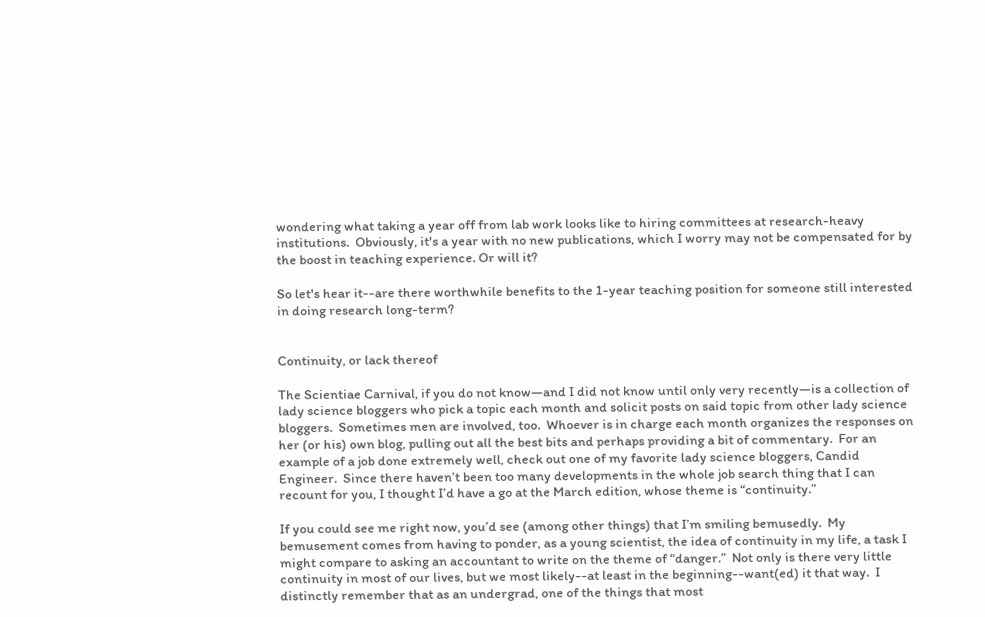wondering what taking a year off from lab work looks like to hiring committees at research-heavy institutions.  Obviously, it's a year with no new publications, which I worry may not be compensated for by the boost in teaching experience. Or will it?

So let's hear it--are there worthwhile benefits to the 1-year teaching position for someone still interested in doing research long-term?


Continuity, or lack thereof

The Scientiae Carnival, if you do not know—and I did not know until only very recently—is a collection of lady science bloggers who pick a topic each month and solicit posts on said topic from other lady science bloggers.  Sometimes men are involved, too.  Whoever is in charge each month organizes the responses on her (or his) own blog, pulling out all the best bits and perhaps providing a bit of commentary.  For an example of a job done extremely well, check out one of my favorite lady science bloggers, Candid Engineer.  Since there haven’t been too many developments in the whole job search thing that I can recount for you, I thought I’d have a go at the March edition, whose theme is “continuity.”

If you could see me right now, you’d see (among other things) that I’m smiling bemusedly.  My bemusement comes from having to ponder, as a young scientist, the idea of continuity in my life, a task I might compare to asking an accountant to write on the theme of “danger.”  Not only is there very little continuity in most of our lives, but we most likely--at least in the beginning--want(ed) it that way.  I distinctly remember that as an undergrad, one of the things that most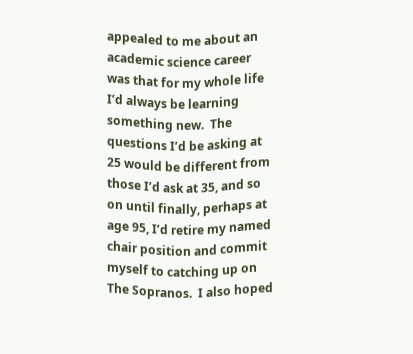appealed to me about an academic science career was that for my whole life I’d always be learning something new.  The questions I’d be asking at 25 would be different from those I’d ask at 35, and so on until finally, perhaps at age 95, I’d retire my named chair position and commit myself to catching up on The Sopranos.  I also hoped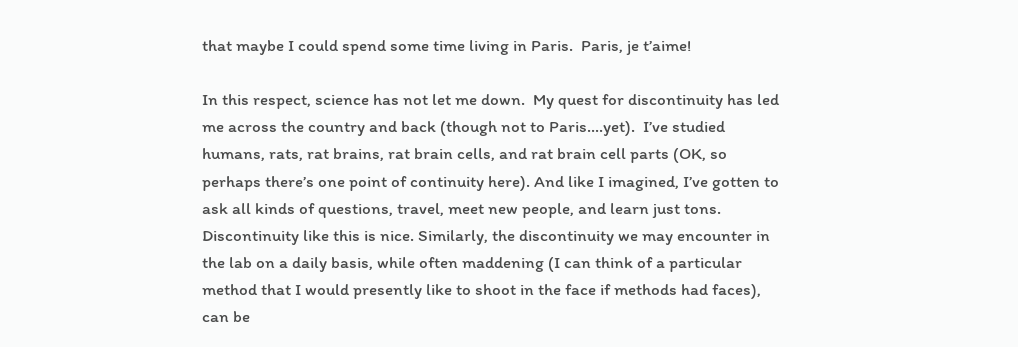that maybe I could spend some time living in Paris.  Paris, je t’aime!

In this respect, science has not let me down.  My quest for discontinuity has led me across the country and back (though not to Paris….yet).  I’ve studied humans, rats, rat brains, rat brain cells, and rat brain cell parts (OK, so perhaps there’s one point of continuity here). And like I imagined, I’ve gotten to ask all kinds of questions, travel, meet new people, and learn just tons.  Discontinuity like this is nice. Similarly, the discontinuity we may encounter in the lab on a daily basis, while often maddening (I can think of a particular method that I would presently like to shoot in the face if methods had faces), can be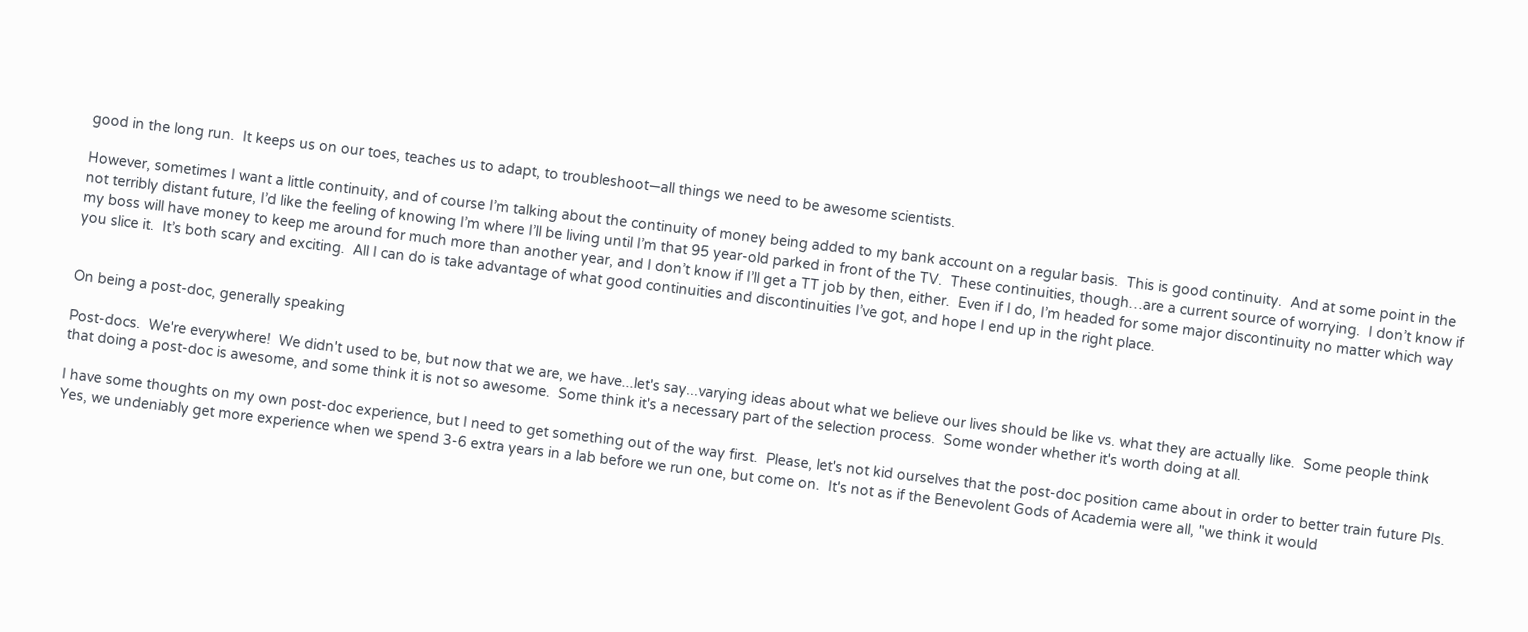good in the long run.  It keeps us on our toes, teaches us to adapt, to troubleshoot—all things we need to be awesome scientists.

However, sometimes I want a little continuity, and of course I’m talking about the continuity of money being added to my bank account on a regular basis.  This is good continuity.  And at some point in the not terribly distant future, I’d like the feeling of knowing I’m where I’ll be living until I’m that 95 year-old parked in front of the TV.  These continuities, though…are a current source of worrying.  I don’t know if my boss will have money to keep me around for much more than another year, and I don’t know if I’ll get a TT job by then, either.  Even if I do, I’m headed for some major discontinuity no matter which way you slice it.  It’s both scary and exciting.  All I can do is take advantage of what good continuities and discontinuities I’ve got, and hope I end up in the right place.


On being a post-doc, generally speaking

Post-docs.  We're everywhere!  We didn't used to be, but now that we are, we have...let's say...varying ideas about what we believe our lives should be like vs. what they are actually like.  Some people think that doing a post-doc is awesome, and some think it is not so awesome.  Some think it's a necessary part of the selection process.  Some wonder whether it's worth doing at all.

I have some thoughts on my own post-doc experience, but I need to get something out of the way first.  Please, let's not kid ourselves that the post-doc position came about in order to better train future PIs.  Yes, we undeniably get more experience when we spend 3-6 extra years in a lab before we run one, but come on.  It's not as if the Benevolent Gods of Academia were all, "we think it would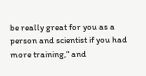be really great for you as a person and scientist if you had more training," and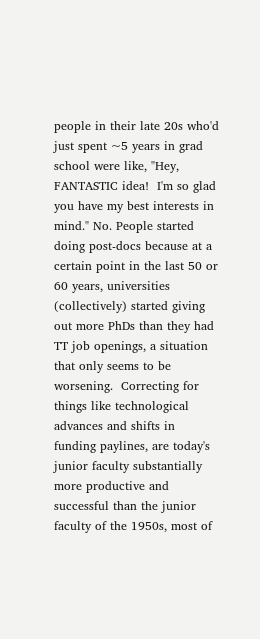people in their late 20s who'd just spent ~5 years in grad school were like, "Hey, FANTASTIC idea!  I'm so glad you have my best interests in mind." No. People started doing post-docs because at a certain point in the last 50 or 60 years, universities (collectively) started giving out more PhDs than they had TT job openings, a situation that only seems to be worsening.  Correcting for things like technological advances and shifts in funding paylines, are today's junior faculty substantially more productive and successful than the junior faculty of the 1950s, most of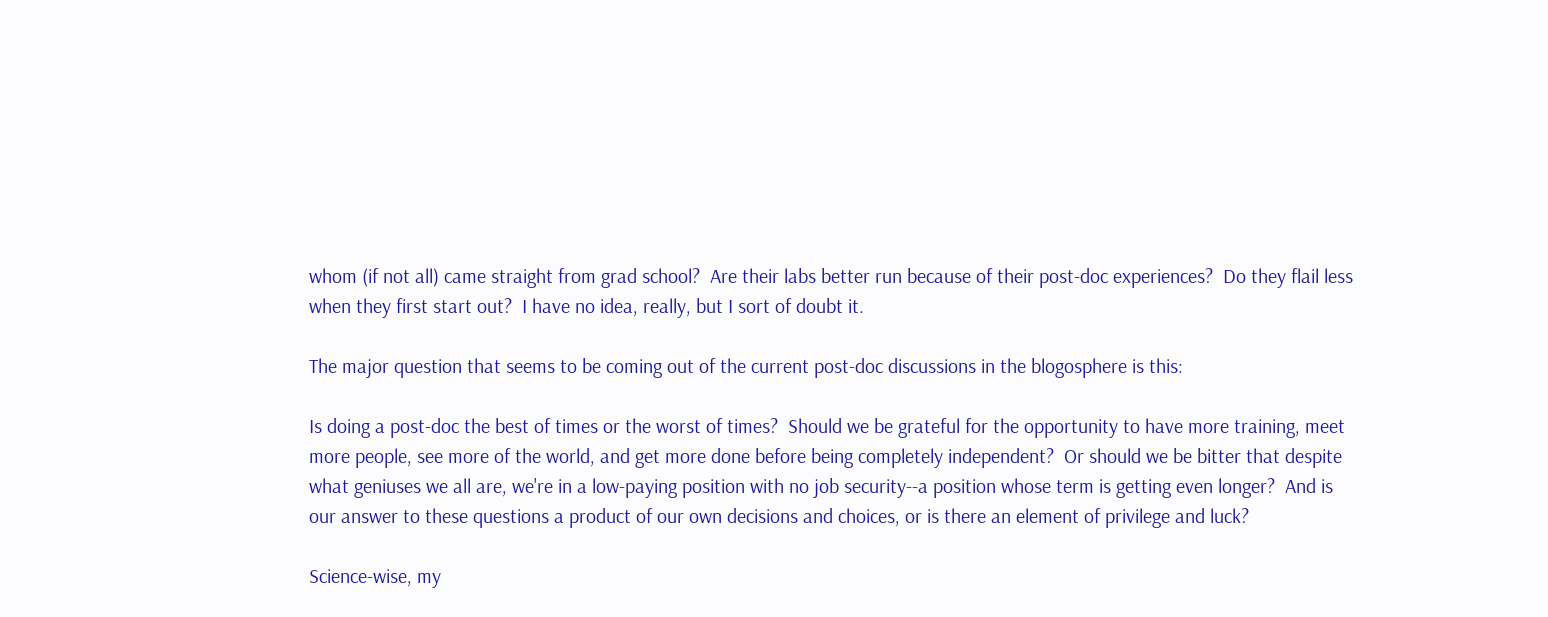whom (if not all) came straight from grad school?  Are their labs better run because of their post-doc experiences?  Do they flail less when they first start out?  I have no idea, really, but I sort of doubt it.

The major question that seems to be coming out of the current post-doc discussions in the blogosphere is this:

Is doing a post-doc the best of times or the worst of times?  Should we be grateful for the opportunity to have more training, meet more people, see more of the world, and get more done before being completely independent?  Or should we be bitter that despite what geniuses we all are, we're in a low-paying position with no job security--a position whose term is getting even longer?  And is our answer to these questions a product of our own decisions and choices, or is there an element of privilege and luck?

Science-wise, my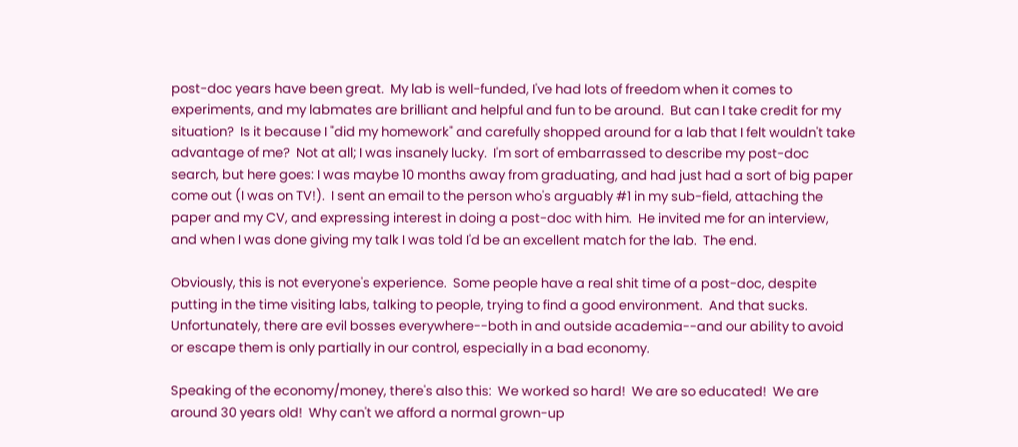post-doc years have been great.  My lab is well-funded, I've had lots of freedom when it comes to experiments, and my labmates are brilliant and helpful and fun to be around.  But can I take credit for my situation?  Is it because I "did my homework" and carefully shopped around for a lab that I felt wouldn't take advantage of me?  Not at all; I was insanely lucky.  I'm sort of embarrassed to describe my post-doc search, but here goes: I was maybe 10 months away from graduating, and had just had a sort of big paper come out (I was on TV!).  I sent an email to the person who's arguably #1 in my sub-field, attaching the paper and my CV, and expressing interest in doing a post-doc with him.  He invited me for an interview, and when I was done giving my talk I was told I'd be an excellent match for the lab.  The end.

Obviously, this is not everyone's experience.  Some people have a real shit time of a post-doc, despite putting in the time visiting labs, talking to people, trying to find a good environment.  And that sucks.  Unfortunately, there are evil bosses everywhere--both in and outside academia--and our ability to avoid or escape them is only partially in our control, especially in a bad economy.

Speaking of the economy/money, there's also this:  We worked so hard!  We are so educated!  We are around 30 years old!  Why can't we afford a normal grown-up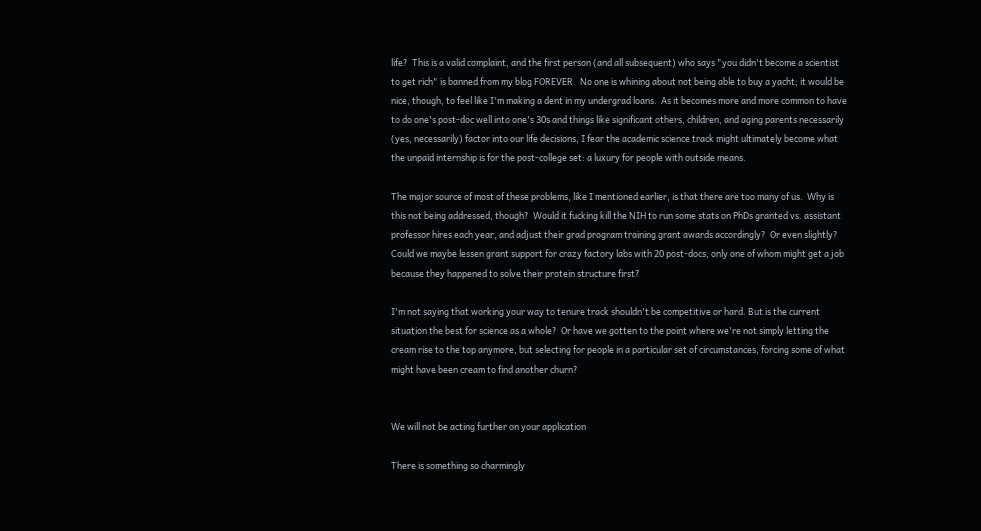life?  This is a valid complaint, and the first person (and all subsequent) who says "you didn't become a scientist to get rich" is banned from my blog FOREVER.  No one is whining about not being able to buy a yacht; it would be nice, though, to feel like I'm making a dent in my undergrad loans.  As it becomes more and more common to have to do one's post-doc well into one's 30s and things like significant others, children, and aging parents necessarily (yes, necessarily) factor into our life decisions, I fear the academic science track might ultimately become what the unpaid internship is for the post-college set: a luxury for people with outside means.

The major source of most of these problems, like I mentioned earlier, is that there are too many of us.  Why is this not being addressed, though?  Would it fucking kill the NIH to run some stats on PhDs granted vs. assistant professor hires each year, and adjust their grad program training grant awards accordingly?  Or even slightly?  Could we maybe lessen grant support for crazy factory labs with 20 post-docs, only one of whom might get a job because they happened to solve their protein structure first?

I'm not saying that working your way to tenure track shouldn't be competitive or hard. But is the current situation the best for science as a whole?  Or have we gotten to the point where we're not simply letting the cream rise to the top anymore, but selecting for people in a particular set of circumstances, forcing some of what might have been cream to find another churn?


We will not be acting further on your application

There is something so charmingly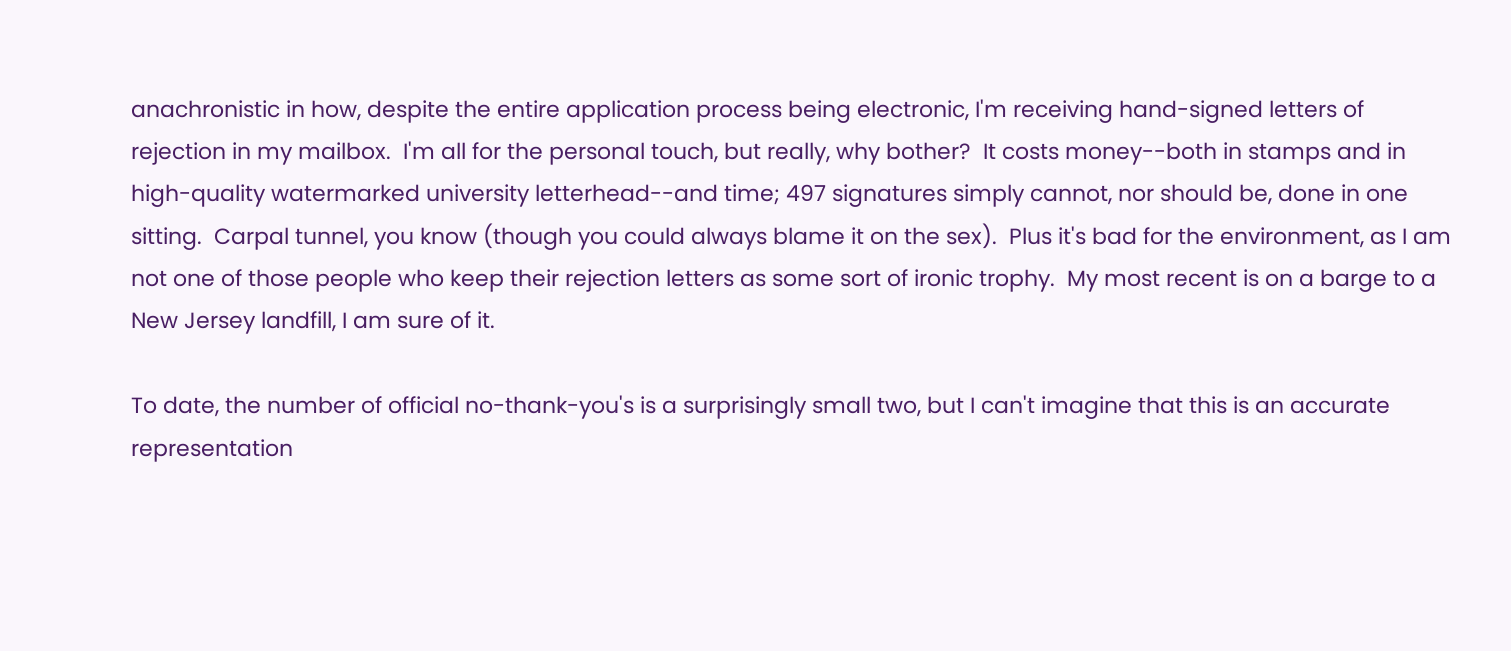anachronistic in how, despite the entire application process being electronic, I'm receiving hand-signed letters of rejection in my mailbox.  I'm all for the personal touch, but really, why bother?  It costs money--both in stamps and in high-quality watermarked university letterhead--and time; 497 signatures simply cannot, nor should be, done in one sitting.  Carpal tunnel, you know (though you could always blame it on the sex).  Plus it's bad for the environment, as I am not one of those people who keep their rejection letters as some sort of ironic trophy.  My most recent is on a barge to a New Jersey landfill, I am sure of it.

To date, the number of official no-thank-you's is a surprisingly small two, but I can't imagine that this is an accurate representation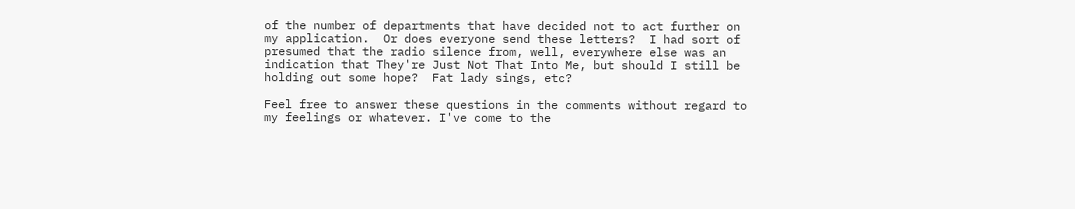of the number of departments that have decided not to act further on my application.  Or does everyone send these letters?  I had sort of presumed that the radio silence from, well, everywhere else was an indication that They're Just Not That Into Me, but should I still be holding out some hope?  Fat lady sings, etc?

Feel free to answer these questions in the comments without regard to my feelings or whatever. I've come to the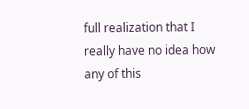full realization that I really have no idea how any of this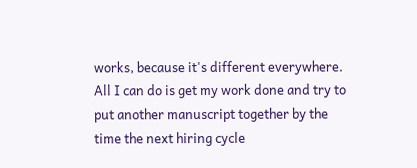works, because it's different everywhere.  All I can do is get my work done and try to put another manuscript together by the time the next hiring cycle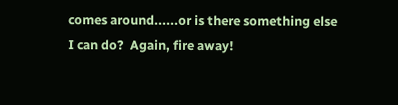comes around......or is there something else I can do?  Again, fire away!